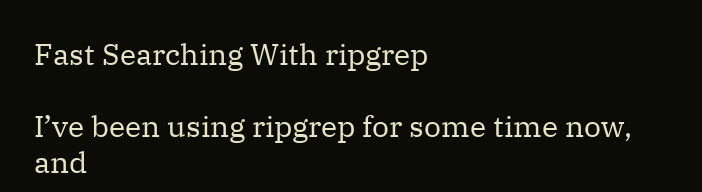Fast Searching With ripgrep

I’ve been using ripgrep for some time now, and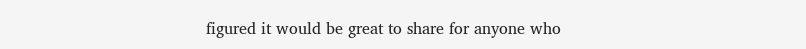figured it would be great to share for anyone who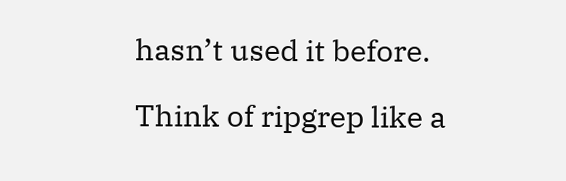hasn’t used it before.

Think of ripgrep like a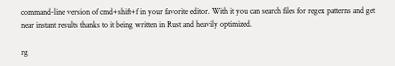command-line version of cmd+shift+f in your favorite editor. With it you can search files for regex patterns and get near instant results thanks to it being written in Rust and heavily optimized.

rg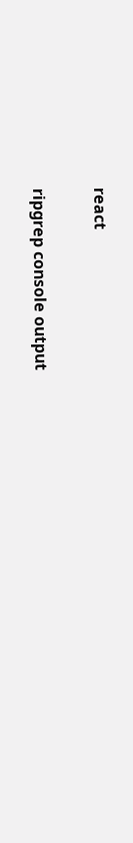react

ripgrep console output